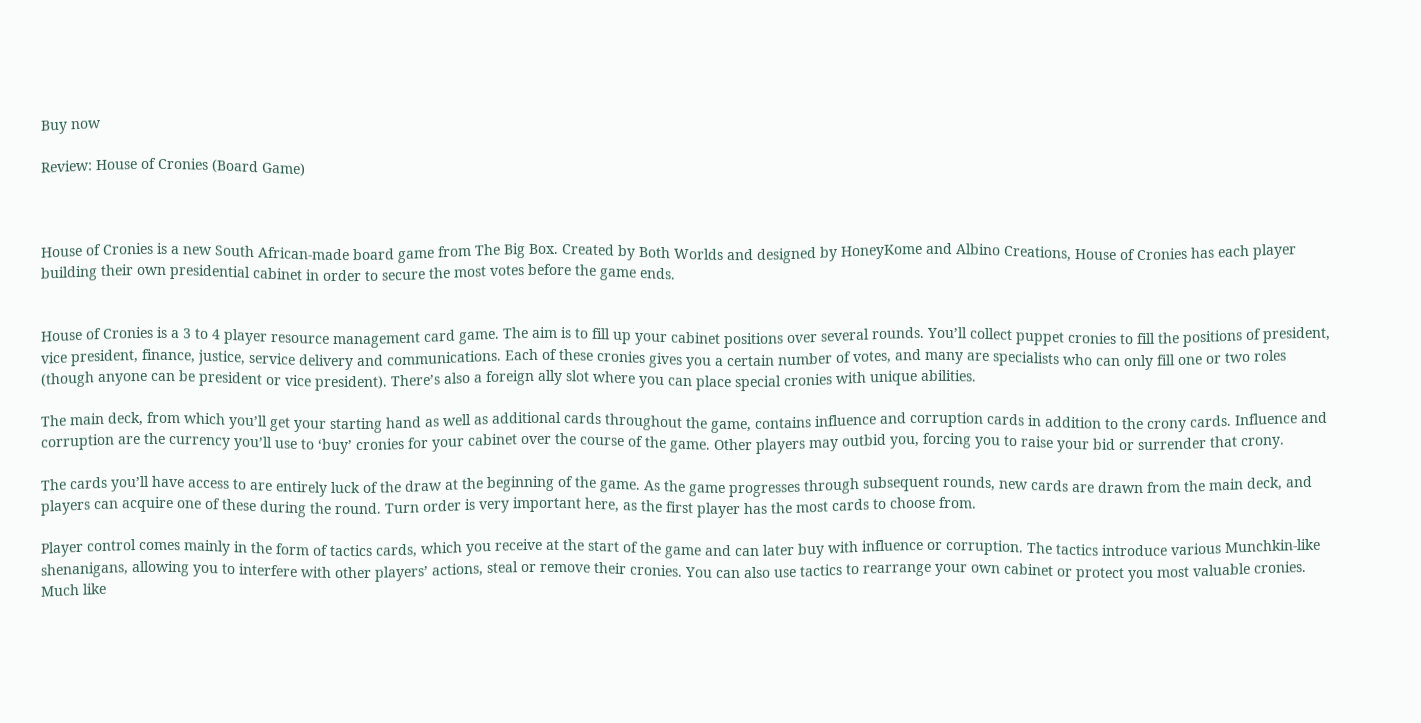Buy now

Review: House of Cronies (Board Game)



House of Cronies is a new South African-made board game from The Big Box. Created by Both Worlds and designed by HoneyKome and Albino Creations, House of Cronies has each player building their own presidential cabinet in order to secure the most votes before the game ends.


House of Cronies is a 3 to 4 player resource management card game. The aim is to fill up your cabinet positions over several rounds. You’ll collect puppet cronies to fill the positions of president, vice president, finance, justice, service delivery and communications. Each of these cronies gives you a certain number of votes, and many are specialists who can only fill one or two roles (though anyone can be president or vice president). There’s also a foreign ally slot where you can place special cronies with unique abilities.

The main deck, from which you’ll get your starting hand as well as additional cards throughout the game, contains influence and corruption cards in addition to the crony cards. Influence and corruption are the currency you’ll use to ‘buy’ cronies for your cabinet over the course of the game. Other players may outbid you, forcing you to raise your bid or surrender that crony.

The cards you’ll have access to are entirely luck of the draw at the beginning of the game. As the game progresses through subsequent rounds, new cards are drawn from the main deck, and players can acquire one of these during the round. Turn order is very important here, as the first player has the most cards to choose from.

Player control comes mainly in the form of tactics cards, which you receive at the start of the game and can later buy with influence or corruption. The tactics introduce various Munchkin-like shenanigans, allowing you to interfere with other players’ actions, steal or remove their cronies. You can also use tactics to rearrange your own cabinet or protect you most valuable cronies. Much like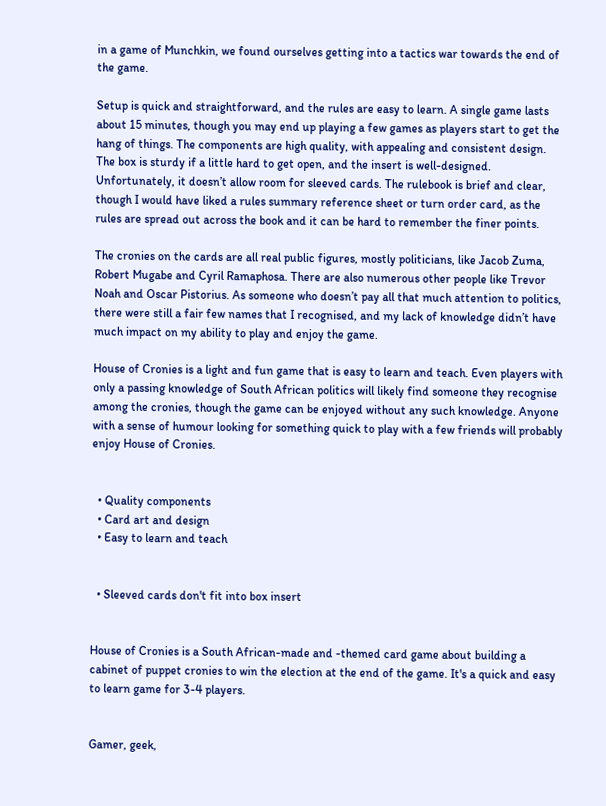in a game of Munchkin, we found ourselves getting into a tactics war towards the end of the game.

Setup is quick and straightforward, and the rules are easy to learn. A single game lasts about 15 minutes, though you may end up playing a few games as players start to get the hang of things. The components are high quality, with appealing and consistent design. The box is sturdy if a little hard to get open, and the insert is well-designed. Unfortunately, it doesn’t allow room for sleeved cards. The rulebook is brief and clear, though I would have liked a rules summary reference sheet or turn order card, as the rules are spread out across the book and it can be hard to remember the finer points.

The cronies on the cards are all real public figures, mostly politicians, like Jacob Zuma, Robert Mugabe and Cyril Ramaphosa. There are also numerous other people like Trevor Noah and Oscar Pistorius. As someone who doesn’t pay all that much attention to politics, there were still a fair few names that I recognised, and my lack of knowledge didn’t have much impact on my ability to play and enjoy the game.

House of Cronies is a light and fun game that is easy to learn and teach. Even players with only a passing knowledge of South African politics will likely find someone they recognise among the cronies, though the game can be enjoyed without any such knowledge. Anyone with a sense of humour looking for something quick to play with a few friends will probably enjoy House of Cronies.


  • Quality components
  • Card art and design
  • Easy to learn and teach


  • Sleeved cards don't fit into box insert


House of Cronies is a South African-made and -themed card game about building a cabinet of puppet cronies to win the election at the end of the game. It's a quick and easy to learn game for 3-4 players.


Gamer, geek,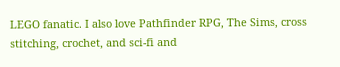LEGO fanatic. I also love Pathfinder RPG, The Sims, cross stitching, crochet, and sci-fi and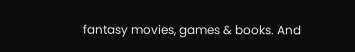fantasy movies, games & books. And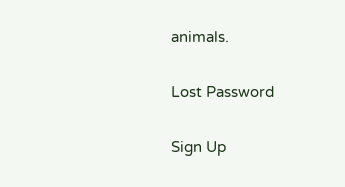animals.

Lost Password

Sign Up